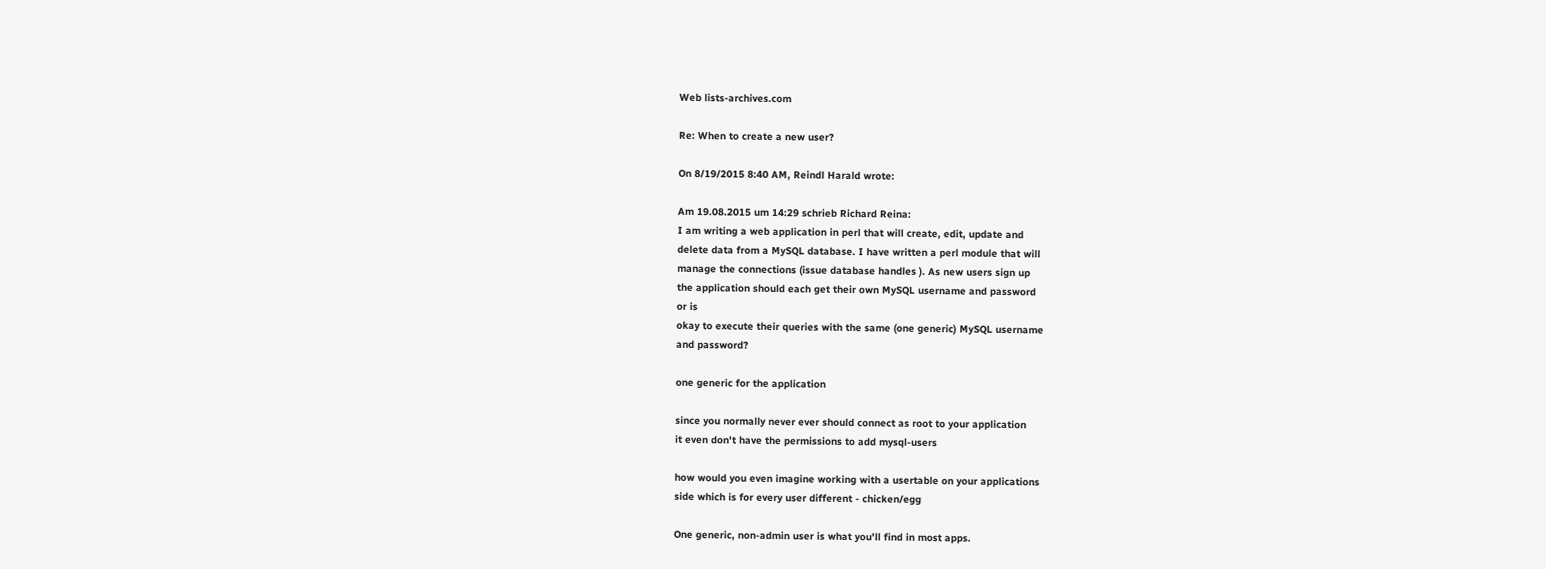Web lists-archives.com

Re: When to create a new user?

On 8/19/2015 8:40 AM, Reindl Harald wrote:

Am 19.08.2015 um 14:29 schrieb Richard Reina:
I am writing a web application in perl that will create, edit, update and
delete data from a MySQL database. I have written a perl module that will
manage the connections (issue database handles ). As new users sign up
the application should each get their own MySQL username and password
or is
okay to execute their queries with the same (one generic) MySQL username
and password?

one generic for the application

since you normally never ever should connect as root to your application
it even don't have the permissions to add mysql-users

how would you even imagine working with a usertable on your applications
side which is for every user different - chicken/egg

One generic, non-admin user is what you'll find in most apps.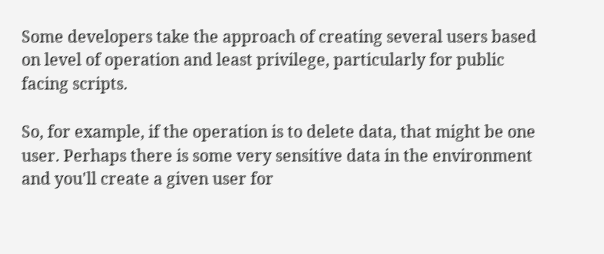Some developers take the approach of creating several users based on level of operation and least privilege, particularly for public facing scripts.

So, for example, if the operation is to delete data, that might be one user. Perhaps there is some very sensitive data in the environment and you'll create a given user for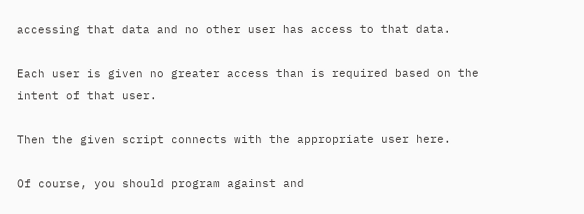accessing that data and no other user has access to that data.

Each user is given no greater access than is required based on the intent of that user.

Then the given script connects with the appropriate user here.

Of course, you should program against and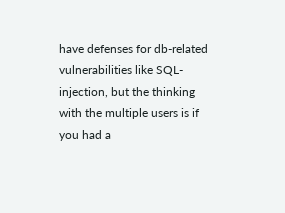have defenses for db-related vulnerabilities like SQL-injection, but the thinking with the multiple users is if you had a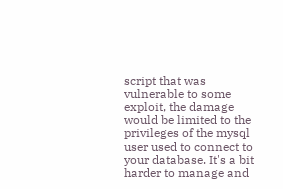script that was vulnerable to some exploit, the damage would be limited to the privileges of the mysql user used to connect to your database. It's a bit harder to manage and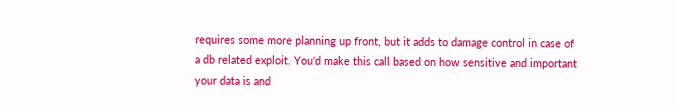requires some more planning up front, but it adds to damage control in case of a db related exploit. You'd make this call based on how sensitive and important your data is and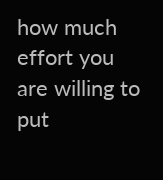how much effort you are willing to put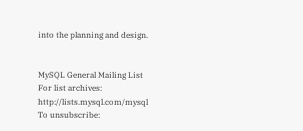into the planning and design.


MySQL General Mailing List
For list archives: http://lists.mysql.com/mysql
To unsubscribe: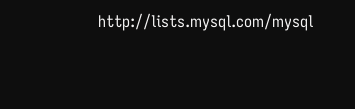http://lists.mysql.com/mysql